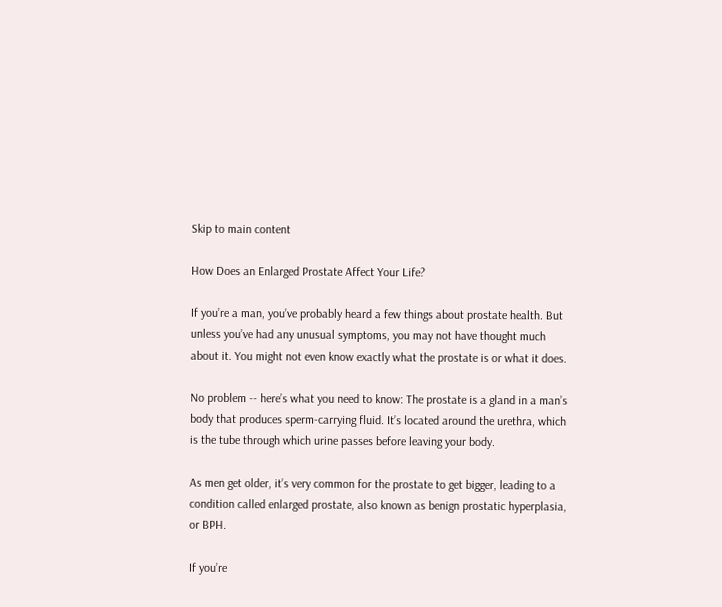Skip to main content

How Does an Enlarged Prostate Affect Your Life?

If you’re a man, you’ve probably heard a few things about prostate health. But unless you’ve had any unusual symptoms, you may not have thought much about it. You might not even know exactly what the prostate is or what it does.

No problem -- here’s what you need to know: The prostate is a gland in a man’s body that produces sperm-carrying fluid. It’s located around the urethra, which is the tube through which urine passes before leaving your body.

As men get older, it’s very common for the prostate to get bigger, leading to a condition called enlarged prostate, also known as benign prostatic hyperplasia, or BPH.

If you’re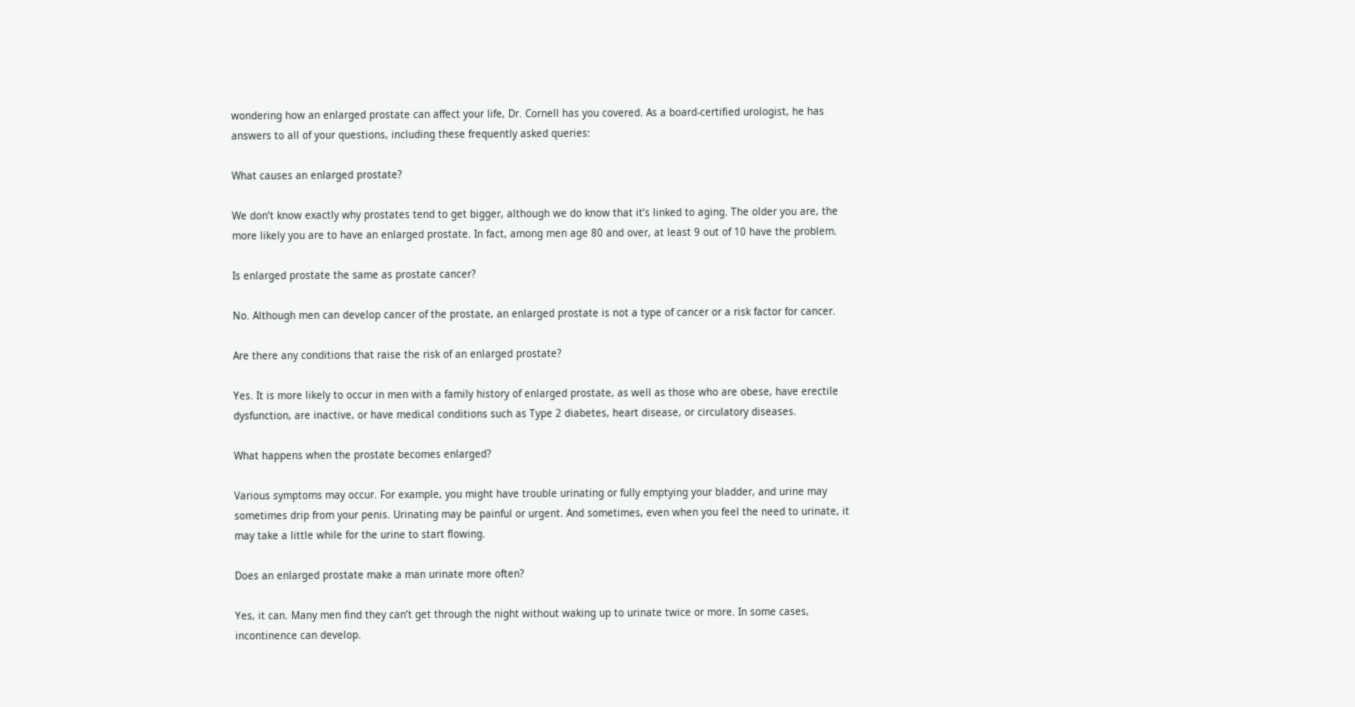wondering how an enlarged prostate can affect your life, Dr. Cornell has you covered. As a board-certified urologist, he has answers to all of your questions, including these frequently asked queries:

What causes an enlarged prostate?

We don’t know exactly why prostates tend to get bigger, although we do know that it’s linked to aging. The older you are, the more likely you are to have an enlarged prostate. In fact, among men age 80 and over, at least 9 out of 10 have the problem.

Is enlarged prostate the same as prostate cancer?

No. Although men can develop cancer of the prostate, an enlarged prostate is not a type of cancer or a risk factor for cancer.

Are there any conditions that raise the risk of an enlarged prostate?

Yes. It is more likely to occur in men with a family history of enlarged prostate, as well as those who are obese, have erectile dysfunction, are inactive, or have medical conditions such as Type 2 diabetes, heart disease, or circulatory diseases.

What happens when the prostate becomes enlarged?

Various symptoms may occur. For example, you might have trouble urinating or fully emptying your bladder, and urine may sometimes drip from your penis. Urinating may be painful or urgent. And sometimes, even when you feel the need to urinate, it may take a little while for the urine to start flowing.

Does an enlarged prostate make a man urinate more often?

Yes, it can. Many men find they can’t get through the night without waking up to urinate twice or more. In some cases, incontinence can develop.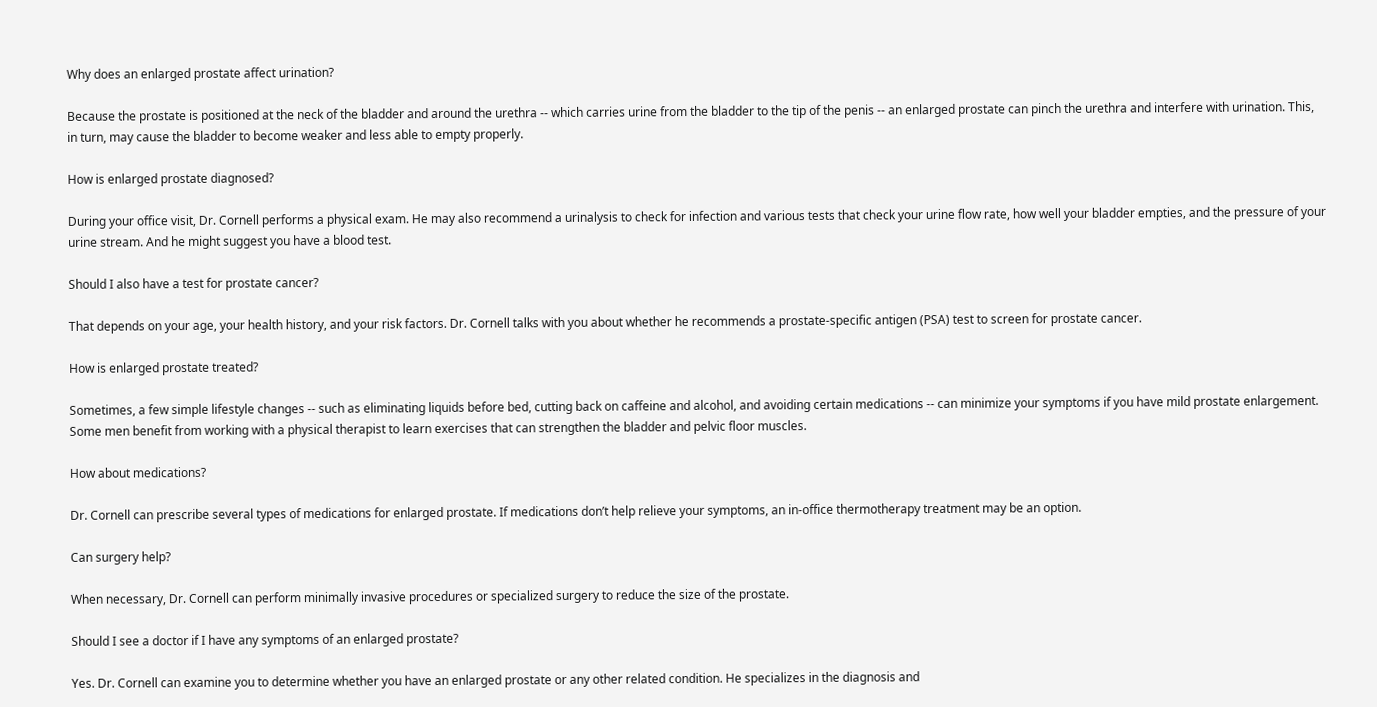Why does an enlarged prostate affect urination?

Because the prostate is positioned at the neck of the bladder and around the urethra -- which carries urine from the bladder to the tip of the penis -- an enlarged prostate can pinch the urethra and interfere with urination. This, in turn, may cause the bladder to become weaker and less able to empty properly.

How is enlarged prostate diagnosed?

During your office visit, Dr. Cornell performs a physical exam. He may also recommend a urinalysis to check for infection and various tests that check your urine flow rate, how well your bladder empties, and the pressure of your urine stream. And he might suggest you have a blood test.

Should I also have a test for prostate cancer?

That depends on your age, your health history, and your risk factors. Dr. Cornell talks with you about whether he recommends a prostate-specific antigen (PSA) test to screen for prostate cancer.

How is enlarged prostate treated?

Sometimes, a few simple lifestyle changes -- such as eliminating liquids before bed, cutting back on caffeine and alcohol, and avoiding certain medications -- can minimize your symptoms if you have mild prostate enlargement. Some men benefit from working with a physical therapist to learn exercises that can strengthen the bladder and pelvic floor muscles.

How about medications?

Dr. Cornell can prescribe several types of medications for enlarged prostate. If medications don’t help relieve your symptoms, an in-office thermotherapy treatment may be an option.

Can surgery help?

When necessary, Dr. Cornell can perform minimally invasive procedures or specialized surgery to reduce the size of the prostate.

Should I see a doctor if I have any symptoms of an enlarged prostate?

Yes. Dr. Cornell can examine you to determine whether you have an enlarged prostate or any other related condition. He specializes in the diagnosis and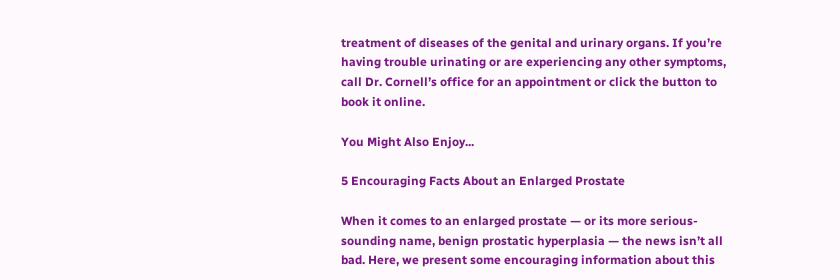treatment of diseases of the genital and urinary organs. If you’re having trouble urinating or are experiencing any other symptoms, call Dr. Cornell’s office for an appointment or click the button to book it online.

You Might Also Enjoy...

5 Encouraging Facts About an Enlarged Prostate

When it comes to an enlarged prostate — or its more serious-sounding name, benign prostatic hyperplasia — the news isn’t all bad. Here, we present some encouraging information about this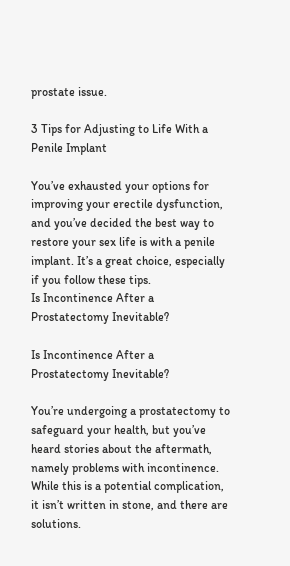prostate issue.

3 Tips for Adjusting to Life With a Penile Implant

You’ve exhausted your options for improving your erectile dysfunction, and you’ve decided the best way to restore your sex life is with a penile implant. It’s a great choice, especially if you follow these tips.
Is Incontinence After a Prostatectomy Inevitable?

Is Incontinence After a Prostatectomy Inevitable?

You’re undergoing a prostatectomy to safeguard your health, but you’ve heard stories about the aftermath, namely problems with incontinence. While this is a potential complication, it isn’t written in stone, and there are solutions.